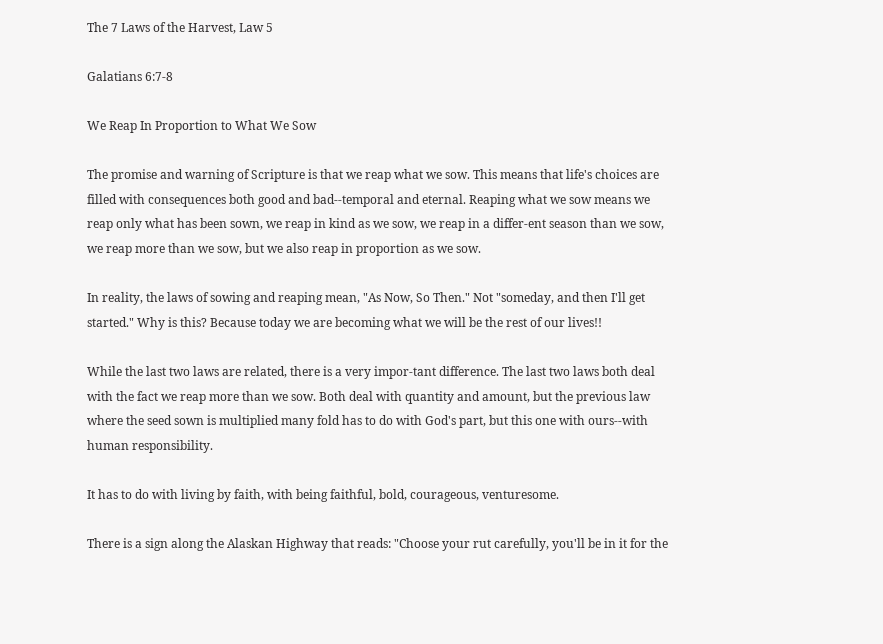The 7 Laws of the Harvest, Law 5

Galatians 6:7-8

We Reap In Proportion to What We Sow

The promise and warning of Scripture is that we reap what we sow. This means that life's choices are filled with consequences both good and bad--temporal and eternal. Reaping what we sow means we reap only what has been sown, we reap in kind as we sow, we reap in a differ-ent season than we sow, we reap more than we sow, but we also reap in proportion as we sow.

In reality, the laws of sowing and reaping mean, "As Now, So Then." Not "someday, and then I'll get started." Why is this? Because today we are becoming what we will be the rest of our lives!!

While the last two laws are related, there is a very impor-tant difference. The last two laws both deal with the fact we reap more than we sow. Both deal with quantity and amount, but the previous law where the seed sown is multiplied many fold has to do with God's part, but this one with ours--with human responsibility.

It has to do with living by faith, with being faithful, bold, courageous, venturesome.

There is a sign along the Alaskan Highway that reads: "Choose your rut carefully, you'll be in it for the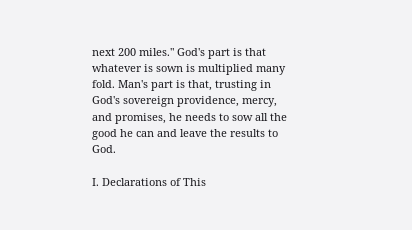next 200 miles." God's part is that whatever is sown is multiplied many fold. Man's part is that, trusting in God's sovereign providence, mercy, and promises, he needs to sow all the good he can and leave the results to God.

I. Declarations of This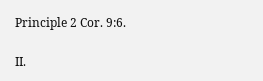Principle 2 Cor. 9:6.

II.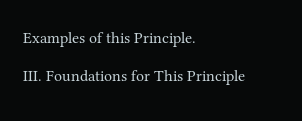Examples of this Principle.

III. Foundations for This Principle